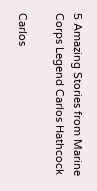5 Amazing Stories from Marine Corps Legend Carlos Hathcock

Carlos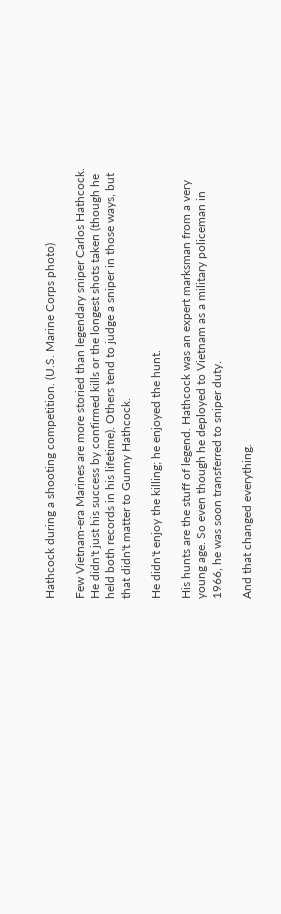Hathcock during a shooting competition. (U.S. Marine Corps photo)

Few Vietnam-era Marines are more storied than legendary sniper Carlos Hathcock. He didn't just his success by confirmed kills or the longest shots taken (though he held both records in his lifetime). Others tend to judge a sniper in those ways, but that didn't matter to Gunny Hathcock.

He didn't enjoy the killing; he enjoyed the hunt.

His hunts are the stuff of legend. Hathcock was an expert marksman from a very young age. So even though he deployed to Vietnam as a military policeman in 1966, he was soon transferred to sniper duty.

And that changed everything.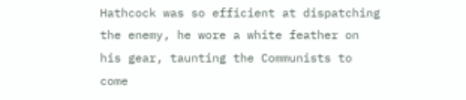Hathcock was so efficient at dispatching the enemy, he wore a white feather on his gear, taunting the Communists to come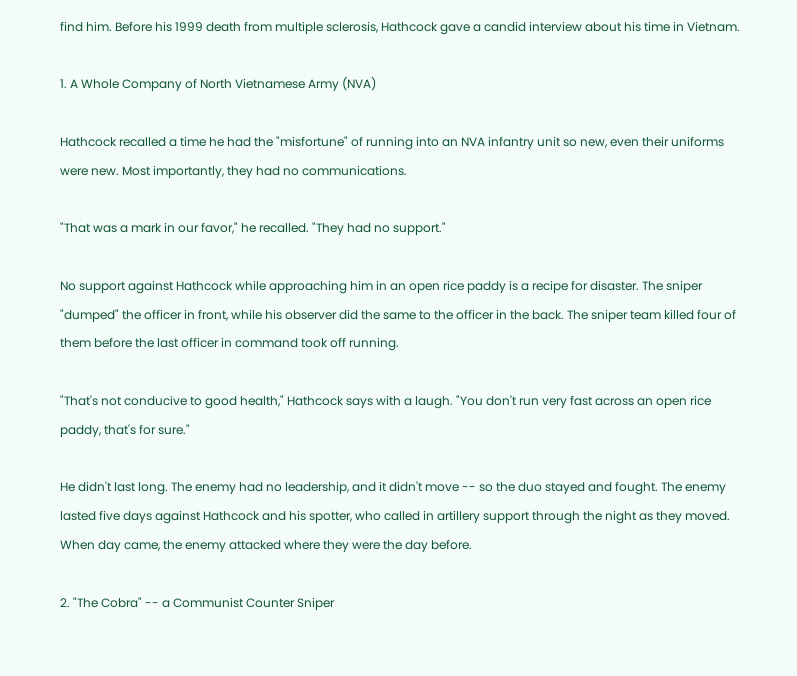find him. Before his 1999 death from multiple sclerosis, Hathcock gave a candid interview about his time in Vietnam.

1. A Whole Company of North Vietnamese Army (NVA)

Hathcock recalled a time he had the "misfortune" of running into an NVA infantry unit so new, even their uniforms were new. Most importantly, they had no communications.

"That was a mark in our favor," he recalled. "They had no support."

No support against Hathcock while approaching him in an open rice paddy is a recipe for disaster. The sniper "dumped" the officer in front, while his observer did the same to the officer in the back. The sniper team killed four of them before the last officer in command took off running.

"That's not conducive to good health," Hathcock says with a laugh. "You don't run very fast across an open rice paddy, that's for sure."

He didn't last long. The enemy had no leadership, and it didn't move -- so the duo stayed and fought. The enemy lasted five days against Hathcock and his spotter, who called in artillery support through the night as they moved. When day came, the enemy attacked where they were the day before.

2. "The Cobra" -- a Communist Counter Sniper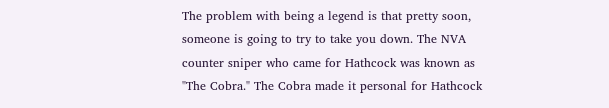The problem with being a legend is that pretty soon, someone is going to try to take you down. The NVA counter sniper who came for Hathcock was known as "The Cobra." The Cobra made it personal for Hathcock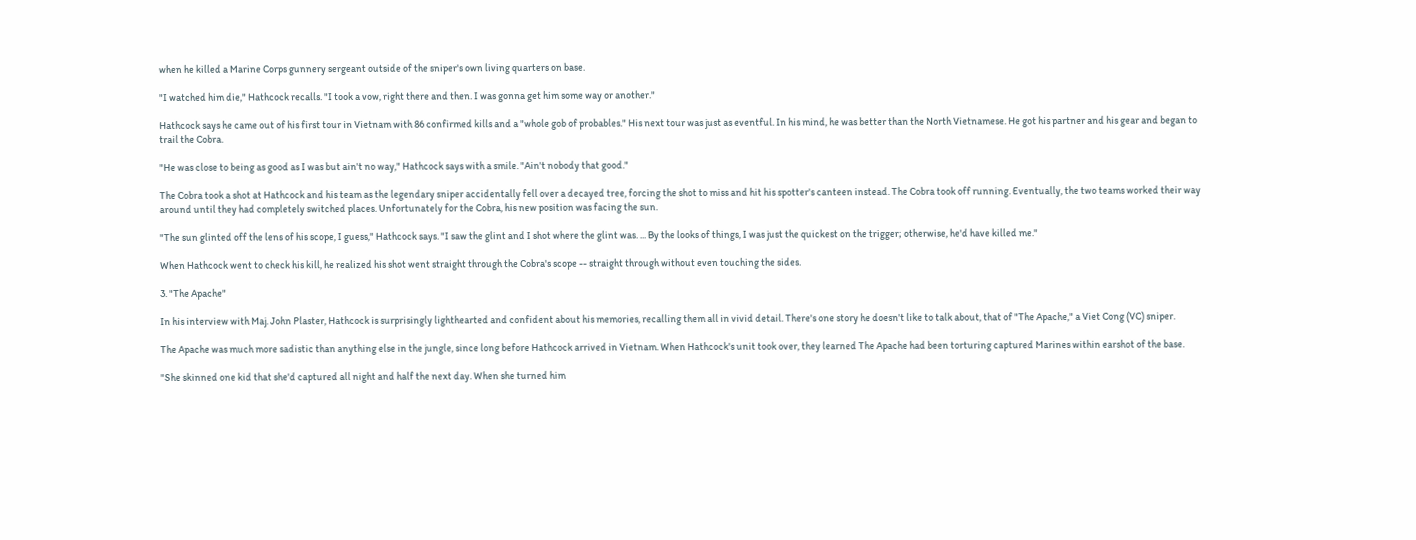when he killed a Marine Corps gunnery sergeant outside of the sniper's own living quarters on base.

"I watched him die," Hathcock recalls. "I took a vow, right there and then. I was gonna get him some way or another."

Hathcock says he came out of his first tour in Vietnam with 86 confirmed kills and a "whole gob of probables." His next tour was just as eventful. In his mind, he was better than the North Vietnamese. He got his partner and his gear and began to trail the Cobra.

"He was close to being as good as I was but ain't no way," Hathcock says with a smile. "Ain't nobody that good."

The Cobra took a shot at Hathcock and his team as the legendary sniper accidentally fell over a decayed tree, forcing the shot to miss and hit his spotter's canteen instead. The Cobra took off running. Eventually, the two teams worked their way around until they had completely switched places. Unfortunately for the Cobra, his new position was facing the sun.

"The sun glinted off the lens of his scope, I guess," Hathcock says. "I saw the glint and I shot where the glint was. ... By the looks of things, I was just the quickest on the trigger; otherwise, he'd have killed me."

When Hathcock went to check his kill, he realized his shot went straight through the Cobra's scope -- straight through without even touching the sides.

3. "The Apache"

In his interview with Maj. John Plaster, Hathcock is surprisingly lighthearted and confident about his memories, recalling them all in vivid detail. There's one story he doesn't like to talk about, that of "The Apache," a Viet Cong (VC) sniper.

The Apache was much more sadistic than anything else in the jungle, since long before Hathcock arrived in Vietnam. When Hathcock's unit took over, they learned The Apache had been torturing captured Marines within earshot of the base.

"She skinned one kid that she'd captured all night and half the next day. When she turned him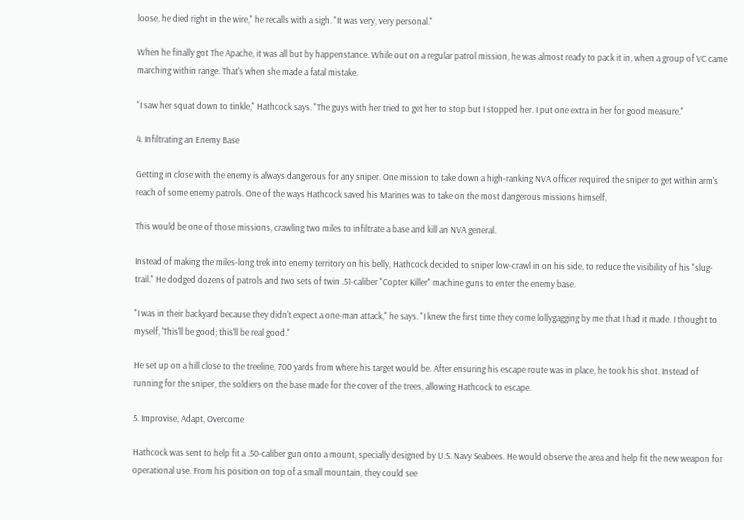loose, he died right in the wire," he recalls with a sigh. "It was very, very personal."

When he finally got The Apache, it was all but by happenstance. While out on a regular patrol mission, he was almost ready to pack it in, when a group of VC came marching within range. That's when she made a fatal mistake.

"I saw her squat down to tinkle," Hathcock says. "The guys with her tried to get her to stop but I stopped her. I put one extra in her for good measure."

4. Infiltrating an Enemy Base

Getting in close with the enemy is always dangerous for any sniper. One mission to take down a high-ranking NVA officer required the sniper to get within arm's reach of some enemy patrols. One of the ways Hathcock saved his Marines was to take on the most dangerous missions himself.

This would be one of those missions, crawling two miles to infiltrate a base and kill an NVA general.

Instead of making the miles-long trek into enemy territory on his belly, Hathcock decided to sniper low-crawl in on his side, to reduce the visibility of his "slug-trail." He dodged dozens of patrols and two sets of twin .51-caliber "Copter Killer" machine guns to enter the enemy base.

"I was in their backyard because they didn't expect a one-man attack," he says. "I knew the first time they come lollygagging by me that I had it made. I thought to myself, 'This'll be good; this'll be real good."

He set up on a hill close to the treeline, 700 yards from where his target would be. After ensuring his escape route was in place, he took his shot. Instead of running for the sniper, the soldiers on the base made for the cover of the trees, allowing Hathcock to escape.

5. Improvise, Adapt, Overcome

Hathcock was sent to help fit a .50-caliber gun onto a mount, specially designed by U.S. Navy Seabees. He would observe the area and help fit the new weapon for operational use. From his position on top of a small mountain, they could see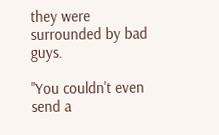they were surrounded by bad guys.

"You couldn't even send a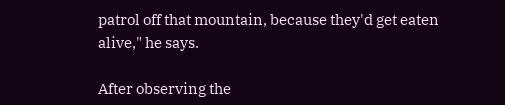patrol off that mountain, because they'd get eaten alive," he says.

After observing the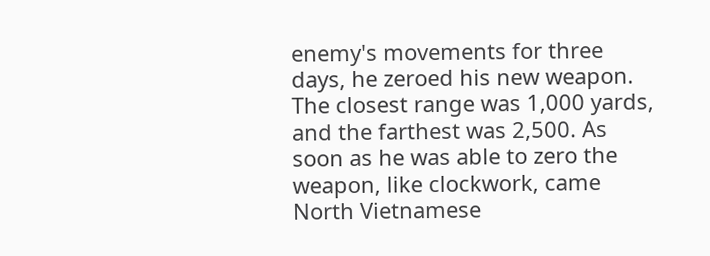enemy's movements for three days, he zeroed his new weapon. The closest range was 1,000 yards, and the farthest was 2,500. As soon as he was able to zero the weapon, like clockwork, came North Vietnamese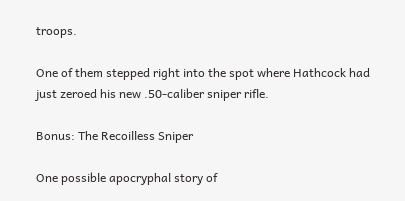troops.

One of them stepped right into the spot where Hathcock had just zeroed his new .50-caliber sniper rifle.

Bonus: The Recoilless Sniper

One possible apocryphal story of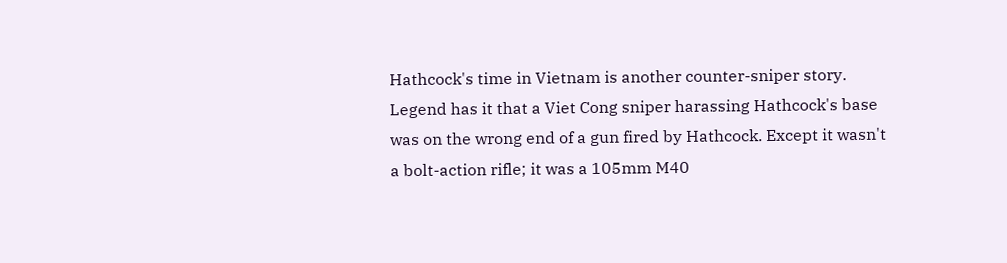Hathcock's time in Vietnam is another counter-sniper story. Legend has it that a Viet Cong sniper harassing Hathcock's base was on the wrong end of a gun fired by Hathcock. Except it wasn't a bolt-action rifle; it was a 105mm M40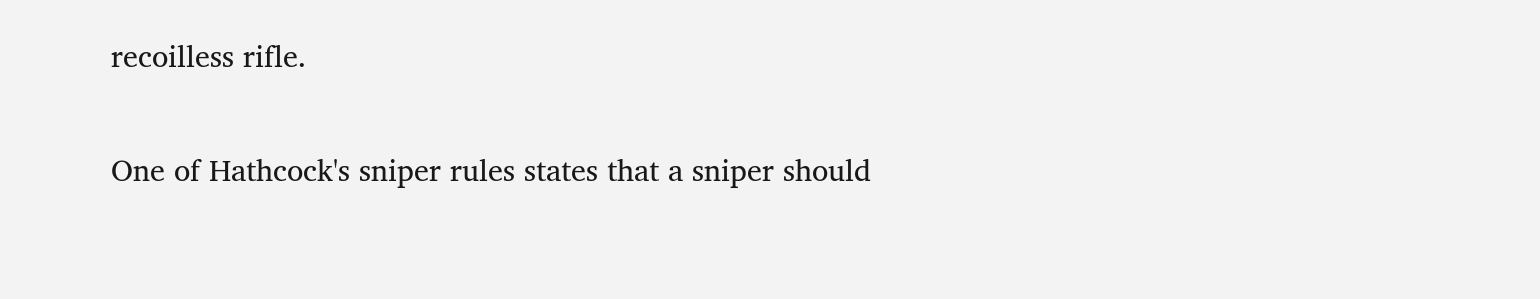recoilless rifle.

One of Hathcock's sniper rules states that a sniper should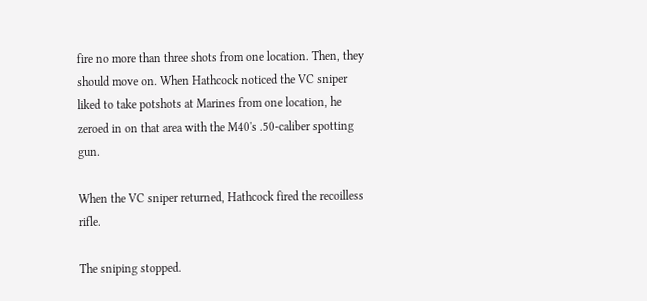fire no more than three shots from one location. Then, they should move on. When Hathcock noticed the VC sniper liked to take potshots at Marines from one location, he zeroed in on that area with the M40's .50-caliber spotting gun.

When the VC sniper returned, Hathcock fired the recoilless rifle.

The sniping stopped.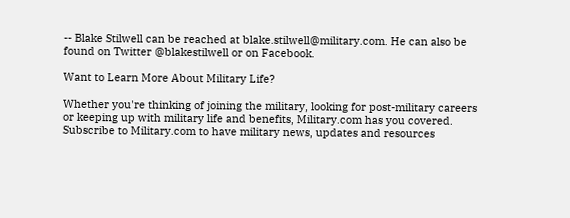-- Blake Stilwell can be reached at blake.stilwell@military.com. He can also be found on Twitter @blakestilwell or on Facebook.

Want to Learn More About Military Life?

Whether you're thinking of joining the military, looking for post-military careers or keeping up with military life and benefits, Military.com has you covered. Subscribe to Military.com to have military news, updates and resources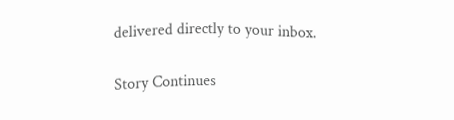delivered directly to your inbox.

Story Continues